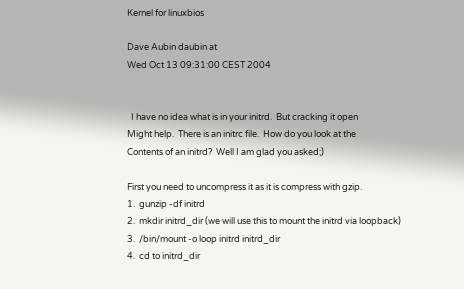Kernel for linuxbios

Dave Aubin daubin at
Wed Oct 13 09:31:00 CEST 2004


  I have no idea what is in your initrd.  But cracking it open
Might help.  There is an initrc file.  How do you look at the
Contents of an initrd?  Well I am glad you asked;)

First you need to uncompress it as it is compress with gzip.
1.  gunzip -df initrd
2.  mkdir initrd_dir (we will use this to mount the initrd via loopback)
3.  /bin/mount -o loop initrd initrd_dir
4.  cd to initrd_dir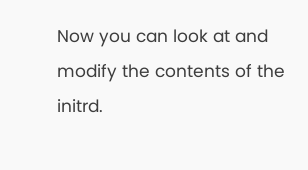Now you can look at and modify the contents of the initrd.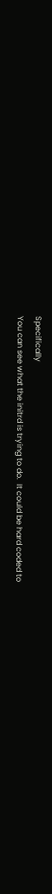Specifically
You can see what the initrd is trying to do.  It could be hard coded to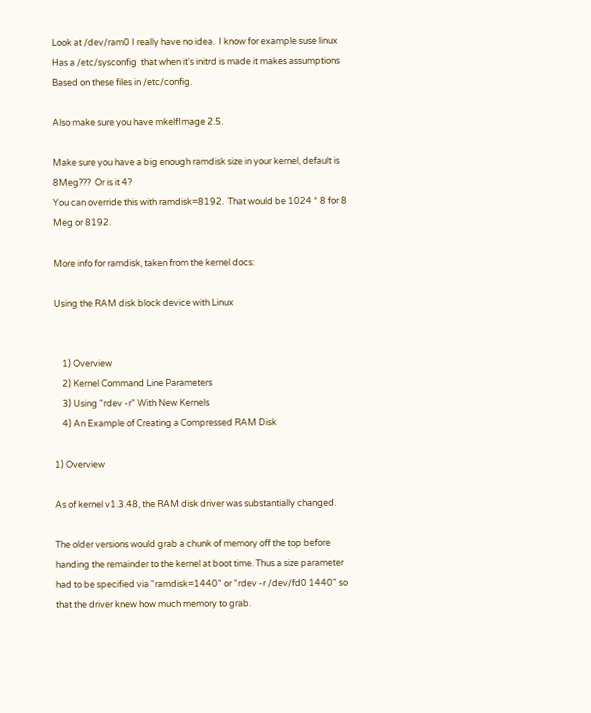Look at /dev/ram0 I really have no idea.  I know for example suse linux
Has a /etc/sysconfig  that when it's initrd is made it makes assumptions
Based on these files in /etc/config.

Also make sure you have mkelfImage 2.5.

Make sure you have a big enough ramdisk size in your kernel, default is
8Meg???  Or is it 4?
You can override this with ramdisk=8192.  That would be 1024 * 8 for 8
Meg or 8192.

More info for ramdisk, taken from the kernel docs:

Using the RAM disk block device with Linux


    1) Overview
    2) Kernel Command Line Parameters
    3) Using "rdev -r" With New Kernels
    4) An Example of Creating a Compressed RAM Disk

1) Overview

As of kernel v1.3.48, the RAM disk driver was substantially changed.

The older versions would grab a chunk of memory off the top before
handing the remainder to the kernel at boot time. Thus a size parameter
had to be specified via "ramdisk=1440" or "rdev -r /dev/fd0 1440" so
that the driver knew how much memory to grab.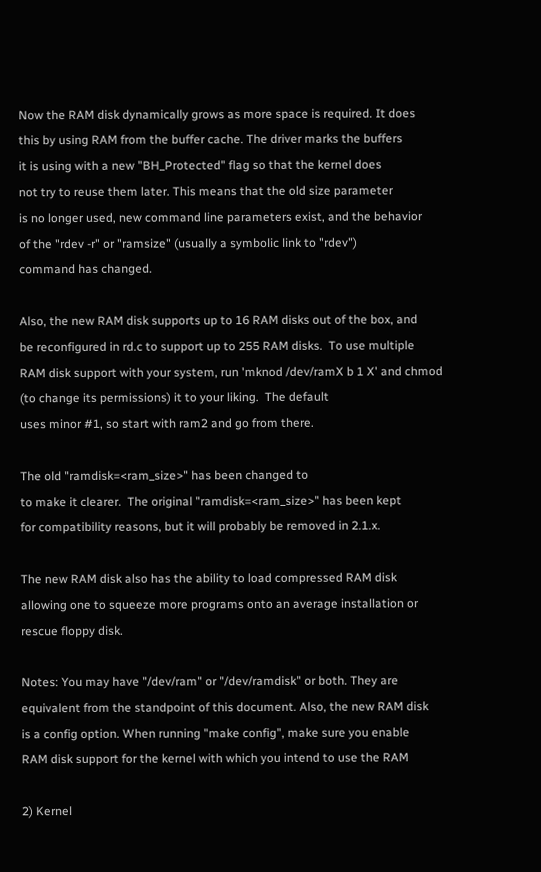Now the RAM disk dynamically grows as more space is required. It does
this by using RAM from the buffer cache. The driver marks the buffers
it is using with a new "BH_Protected" flag so that the kernel does
not try to reuse them later. This means that the old size parameter
is no longer used, new command line parameters exist, and the behavior
of the "rdev -r" or "ramsize" (usually a symbolic link to "rdev")
command has changed.

Also, the new RAM disk supports up to 16 RAM disks out of the box, and
be reconfigured in rd.c to support up to 255 RAM disks.  To use multiple
RAM disk support with your system, run 'mknod /dev/ramX b 1 X' and chmod
(to change its permissions) it to your liking.  The default
uses minor #1, so start with ram2 and go from there.

The old "ramdisk=<ram_size>" has been changed to
to make it clearer.  The original "ramdisk=<ram_size>" has been kept
for compatibility reasons, but it will probably be removed in 2.1.x.

The new RAM disk also has the ability to load compressed RAM disk
allowing one to squeeze more programs onto an average installation or
rescue floppy disk.

Notes: You may have "/dev/ram" or "/dev/ramdisk" or both. They are
equivalent from the standpoint of this document. Also, the new RAM disk
is a config option. When running "make config", make sure you enable
RAM disk support for the kernel with which you intend to use the RAM

2) Kernel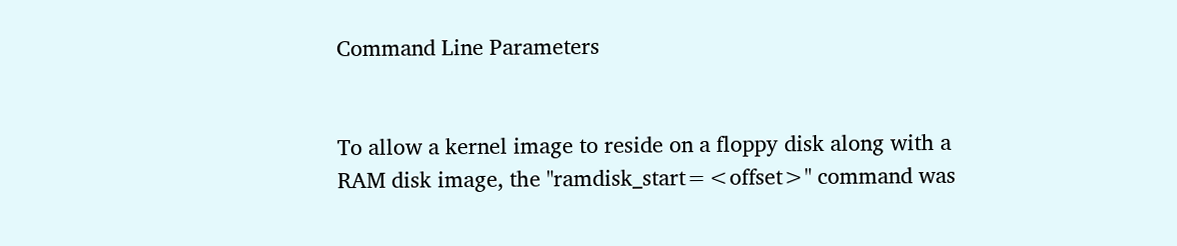Command Line Parameters


To allow a kernel image to reside on a floppy disk along with a
RAM disk image, the "ramdisk_start=<offset>" command was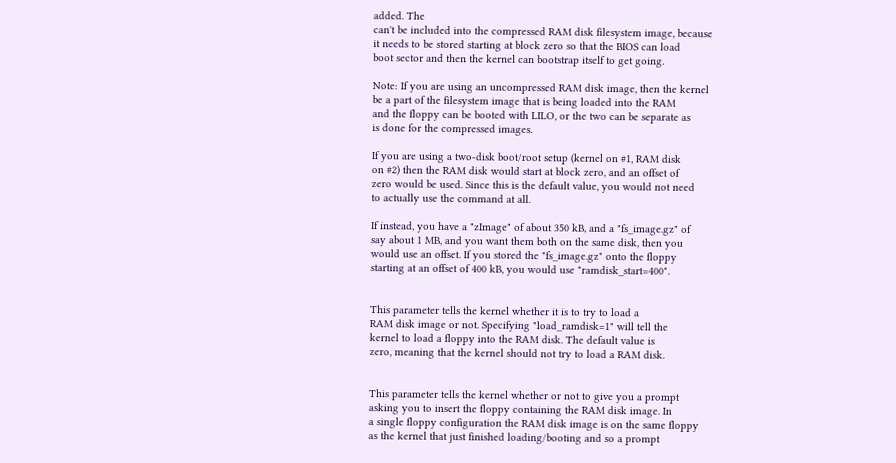added. The
can't be included into the compressed RAM disk filesystem image, because
it needs to be stored starting at block zero so that the BIOS can load
boot sector and then the kernel can bootstrap itself to get going.

Note: If you are using an uncompressed RAM disk image, then the kernel
be a part of the filesystem image that is being loaded into the RAM
and the floppy can be booted with LILO, or the two can be separate as
is done for the compressed images.

If you are using a two-disk boot/root setup (kernel on #1, RAM disk
on #2) then the RAM disk would start at block zero, and an offset of
zero would be used. Since this is the default value, you would not need
to actually use the command at all.

If instead, you have a "zImage" of about 350 kB, and a "fs_image.gz" of
say about 1 MB, and you want them both on the same disk, then you
would use an offset. If you stored the "fs_image.gz" onto the floppy
starting at an offset of 400 kB, you would use "ramdisk_start=400".


This parameter tells the kernel whether it is to try to load a
RAM disk image or not. Specifying "load_ramdisk=1" will tell the
kernel to load a floppy into the RAM disk. The default value is
zero, meaning that the kernel should not try to load a RAM disk.


This parameter tells the kernel whether or not to give you a prompt
asking you to insert the floppy containing the RAM disk image. In
a single floppy configuration the RAM disk image is on the same floppy
as the kernel that just finished loading/booting and so a prompt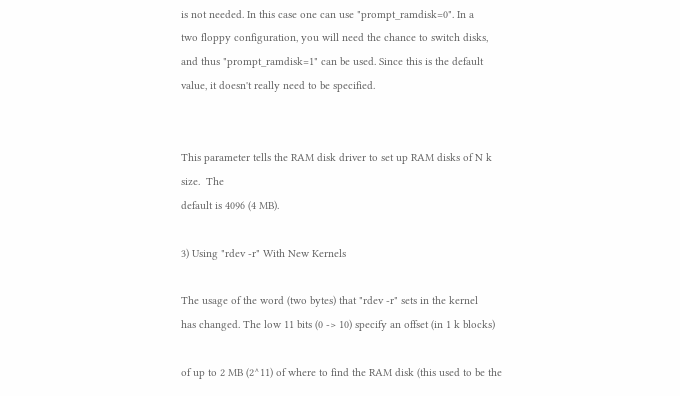is not needed. In this case one can use "prompt_ramdisk=0". In a
two floppy configuration, you will need the chance to switch disks,
and thus "prompt_ramdisk=1" can be used. Since this is the default
value, it doesn't really need to be specified.


This parameter tells the RAM disk driver to set up RAM disks of N k
size.  The
default is 4096 (4 MB).

3) Using "rdev -r" With New Kernels

The usage of the word (two bytes) that "rdev -r" sets in the kernel
has changed. The low 11 bits (0 -> 10) specify an offset (in 1 k blocks)

of up to 2 MB (2^11) of where to find the RAM disk (this used to be the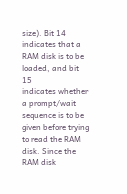size). Bit 14 indicates that a RAM disk is to be loaded, and bit 15
indicates whether a prompt/wait sequence is to be given before trying
to read the RAM disk. Since the RAM disk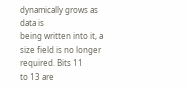dynamically grows as data is
being written into it, a size field is no longer required. Bits 11
to 13 are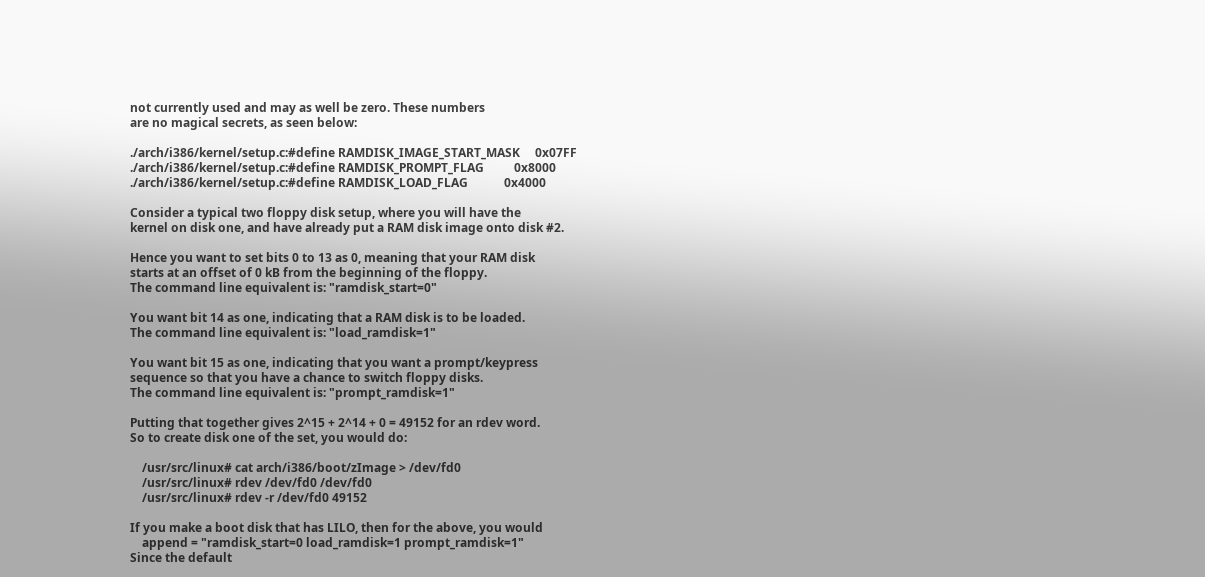not currently used and may as well be zero. These numbers
are no magical secrets, as seen below:

./arch/i386/kernel/setup.c:#define RAMDISK_IMAGE_START_MASK     0x07FF
./arch/i386/kernel/setup.c:#define RAMDISK_PROMPT_FLAG          0x8000
./arch/i386/kernel/setup.c:#define RAMDISK_LOAD_FLAG            0x4000

Consider a typical two floppy disk setup, where you will have the
kernel on disk one, and have already put a RAM disk image onto disk #2.

Hence you want to set bits 0 to 13 as 0, meaning that your RAM disk
starts at an offset of 0 kB from the beginning of the floppy.
The command line equivalent is: "ramdisk_start=0"

You want bit 14 as one, indicating that a RAM disk is to be loaded.
The command line equivalent is: "load_ramdisk=1"

You want bit 15 as one, indicating that you want a prompt/keypress
sequence so that you have a chance to switch floppy disks.
The command line equivalent is: "prompt_ramdisk=1"

Putting that together gives 2^15 + 2^14 + 0 = 49152 for an rdev word.
So to create disk one of the set, you would do:

    /usr/src/linux# cat arch/i386/boot/zImage > /dev/fd0
    /usr/src/linux# rdev /dev/fd0 /dev/fd0
    /usr/src/linux# rdev -r /dev/fd0 49152

If you make a boot disk that has LILO, then for the above, you would
    append = "ramdisk_start=0 load_ramdisk=1 prompt_ramdisk=1"
Since the default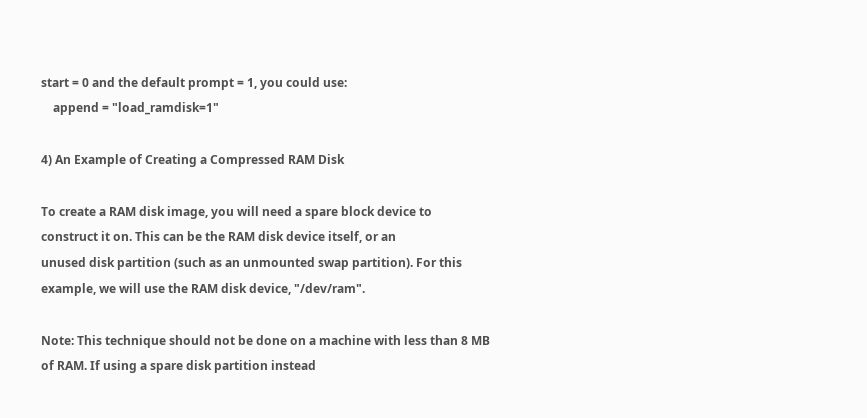start = 0 and the default prompt = 1, you could use:
    append = "load_ramdisk=1"

4) An Example of Creating a Compressed RAM Disk

To create a RAM disk image, you will need a spare block device to
construct it on. This can be the RAM disk device itself, or an
unused disk partition (such as an unmounted swap partition). For this
example, we will use the RAM disk device, "/dev/ram".

Note: This technique should not be done on a machine with less than 8 MB
of RAM. If using a spare disk partition instead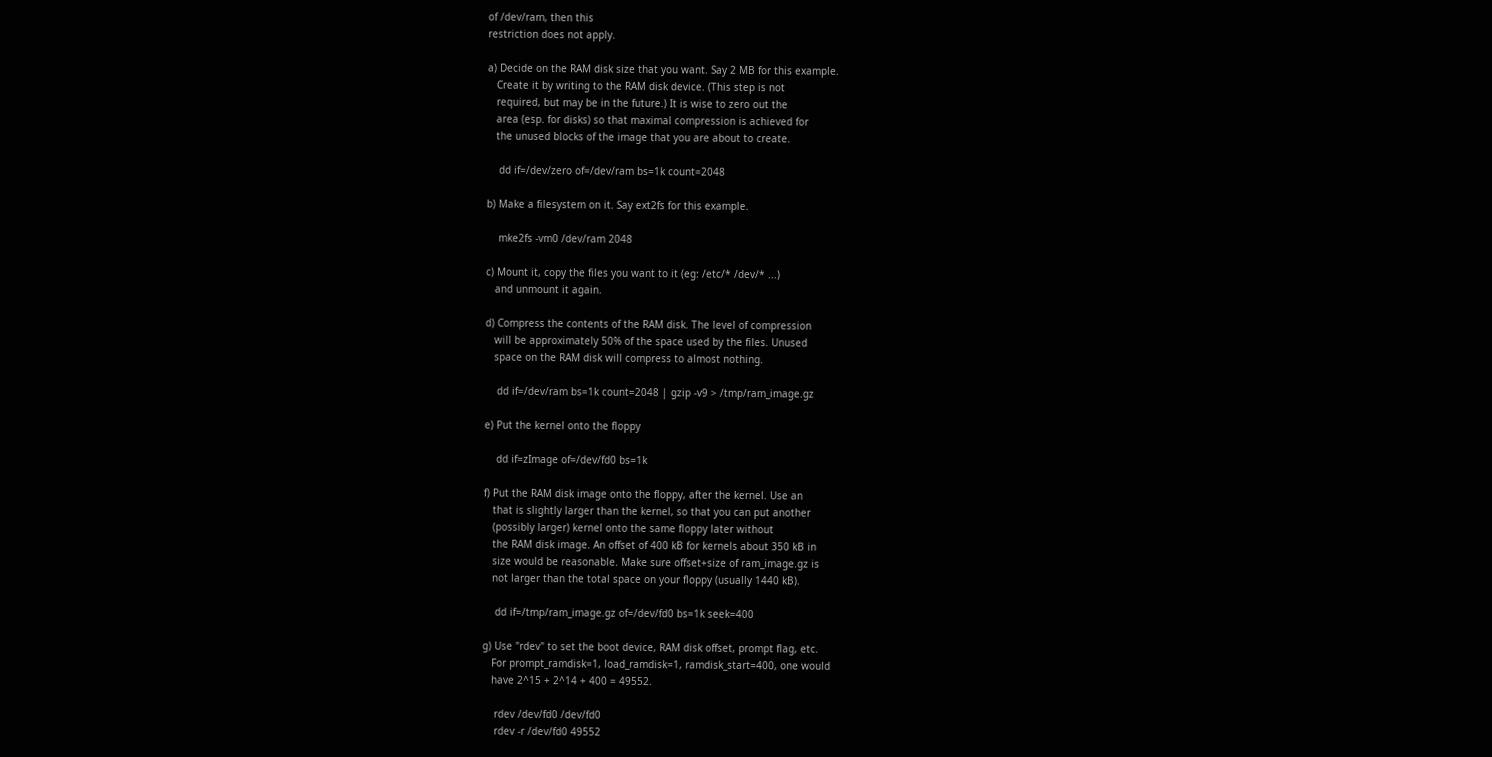of /dev/ram, then this
restriction does not apply.

a) Decide on the RAM disk size that you want. Say 2 MB for this example.
   Create it by writing to the RAM disk device. (This step is not
   required, but may be in the future.) It is wise to zero out the
   area (esp. for disks) so that maximal compression is achieved for
   the unused blocks of the image that you are about to create.

    dd if=/dev/zero of=/dev/ram bs=1k count=2048

b) Make a filesystem on it. Say ext2fs for this example.

    mke2fs -vm0 /dev/ram 2048

c) Mount it, copy the files you want to it (eg: /etc/* /dev/* ...)
   and unmount it again.

d) Compress the contents of the RAM disk. The level of compression
   will be approximately 50% of the space used by the files. Unused
   space on the RAM disk will compress to almost nothing.

    dd if=/dev/ram bs=1k count=2048 | gzip -v9 > /tmp/ram_image.gz

e) Put the kernel onto the floppy

    dd if=zImage of=/dev/fd0 bs=1k

f) Put the RAM disk image onto the floppy, after the kernel. Use an
   that is slightly larger than the kernel, so that you can put another
   (possibly larger) kernel onto the same floppy later without
   the RAM disk image. An offset of 400 kB for kernels about 350 kB in
   size would be reasonable. Make sure offset+size of ram_image.gz is
   not larger than the total space on your floppy (usually 1440 kB).

    dd if=/tmp/ram_image.gz of=/dev/fd0 bs=1k seek=400

g) Use "rdev" to set the boot device, RAM disk offset, prompt flag, etc.
   For prompt_ramdisk=1, load_ramdisk=1, ramdisk_start=400, one would
   have 2^15 + 2^14 + 400 = 49552.

    rdev /dev/fd0 /dev/fd0
    rdev -r /dev/fd0 49552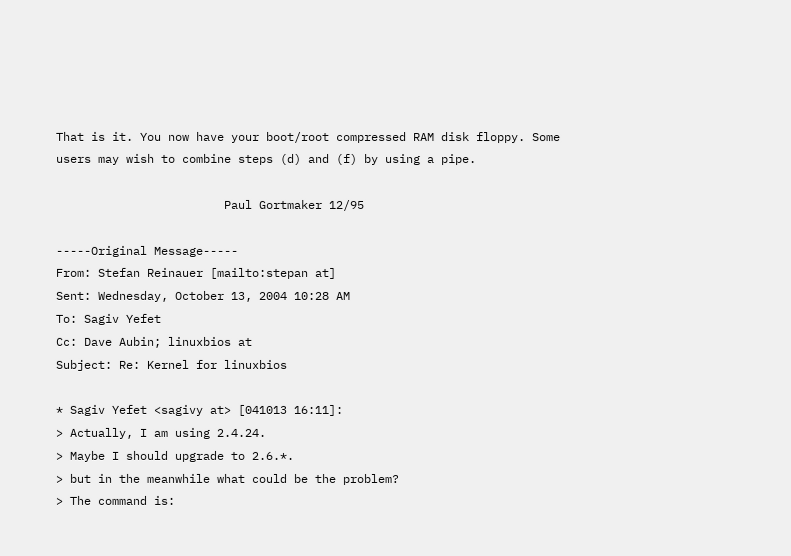That is it. You now have your boot/root compressed RAM disk floppy. Some
users may wish to combine steps (d) and (f) by using a pipe.

                        Paul Gortmaker 12/95

-----Original Message-----
From: Stefan Reinauer [mailto:stepan at]
Sent: Wednesday, October 13, 2004 10:28 AM
To: Sagiv Yefet
Cc: Dave Aubin; linuxbios at
Subject: Re: Kernel for linuxbios

* Sagiv Yefet <sagivy at> [041013 16:11]:
> Actually, I am using 2.4.24.
> Maybe I should upgrade to 2.6.*.
> but in the meanwhile what could be the problem?
> The command is: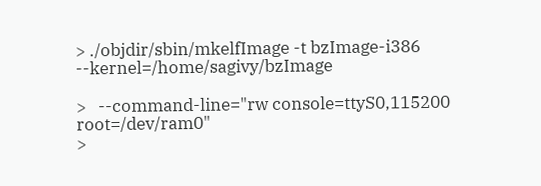> ./objdir/sbin/mkelfImage -t bzImage-i386 --kernel=/home/sagivy/bzImage

>   --command-line="rw console=ttyS0,115200 root=/dev/ram0"
>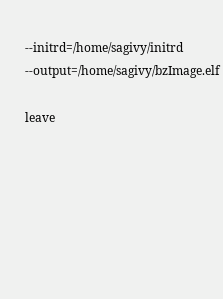--initrd=/home/sagivy/initrd --output=/home/sagivy/bzImage.elf

leave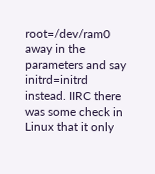root=/dev/ram0 away in the parameters and say initrd=initrd
instead. IIRC there was some check in Linux that it only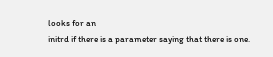looks for an
initrd if there is a parameter saying that there is one.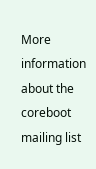More information about the coreboot mailing list